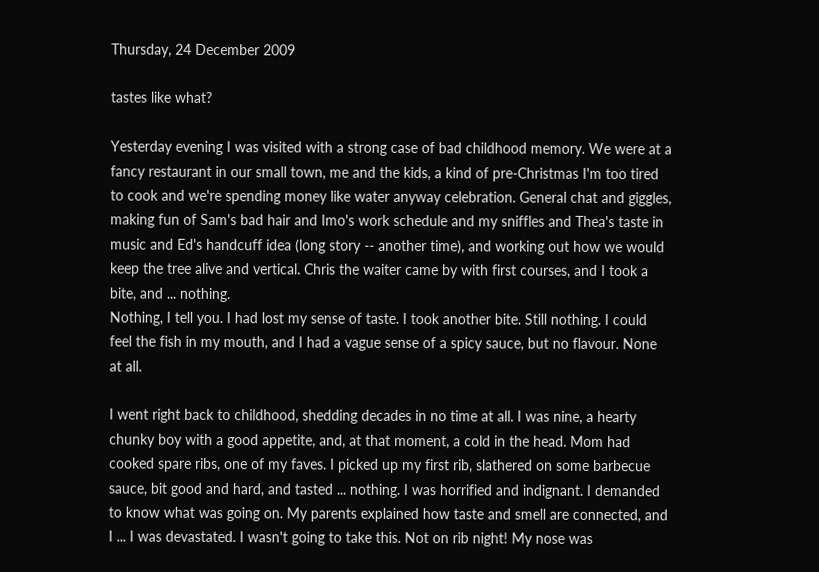Thursday, 24 December 2009

tastes like what?

Yesterday evening I was visited with a strong case of bad childhood memory. We were at a fancy restaurant in our small town, me and the kids, a kind of pre-Christmas I'm too tired to cook and we're spending money like water anyway celebration. General chat and giggles, making fun of Sam's bad hair and Imo's work schedule and my sniffles and Thea's taste in music and Ed's handcuff idea (long story -- another time), and working out how we would keep the tree alive and vertical. Chris the waiter came by with first courses, and I took a bite, and ... nothing.
Nothing, I tell you. I had lost my sense of taste. I took another bite. Still nothing. I could feel the fish in my mouth, and I had a vague sense of a spicy sauce, but no flavour. None at all.

I went right back to childhood, shedding decades in no time at all. I was nine, a hearty chunky boy with a good appetite, and, at that moment, a cold in the head. Mom had cooked spare ribs, one of my faves. I picked up my first rib, slathered on some barbecue sauce, bit good and hard, and tasted ... nothing. I was horrified and indignant. I demanded to know what was going on. My parents explained how taste and smell are connected, and I ... I was devastated. I wasn't going to take this. Not on rib night! My nose was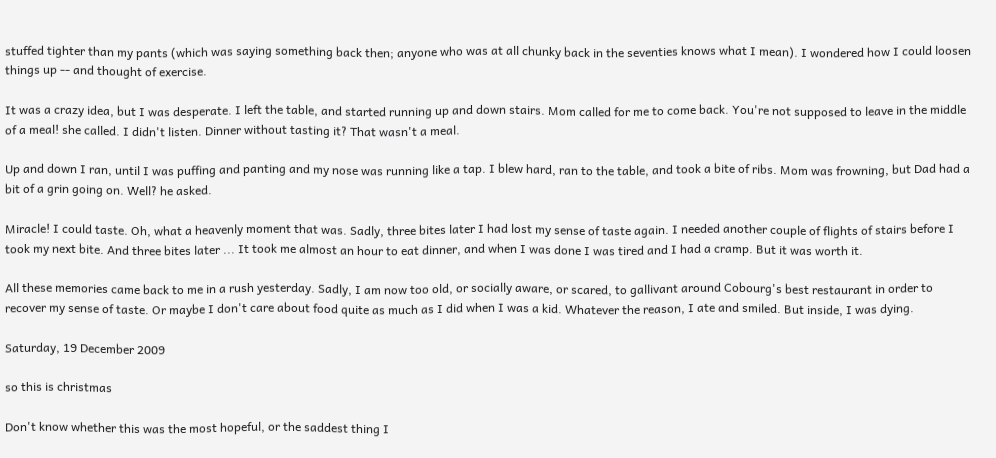stuffed tighter than my pants (which was saying something back then; anyone who was at all chunky back in the seventies knows what I mean). I wondered how I could loosen things up -- and thought of exercise.

It was a crazy idea, but I was desperate. I left the table, and started running up and down stairs. Mom called for me to come back. You're not supposed to leave in the middle of a meal! she called. I didn't listen. Dinner without tasting it? That wasn't a meal.

Up and down I ran, until I was puffing and panting and my nose was running like a tap. I blew hard, ran to the table, and took a bite of ribs. Mom was frowning, but Dad had a bit of a grin going on. Well? he asked.

Miracle! I could taste. Oh, what a heavenly moment that was. Sadly, three bites later I had lost my sense of taste again. I needed another couple of flights of stairs before I took my next bite. And three bites later ... It took me almost an hour to eat dinner, and when I was done I was tired and I had a cramp. But it was worth it.

All these memories came back to me in a rush yesterday. Sadly, I am now too old, or socially aware, or scared, to gallivant around Cobourg's best restaurant in order to recover my sense of taste. Or maybe I don't care about food quite as much as I did when I was a kid. Whatever the reason, I ate and smiled. But inside, I was dying.

Saturday, 19 December 2009

so this is christmas

Don't know whether this was the most hopeful, or the saddest thing I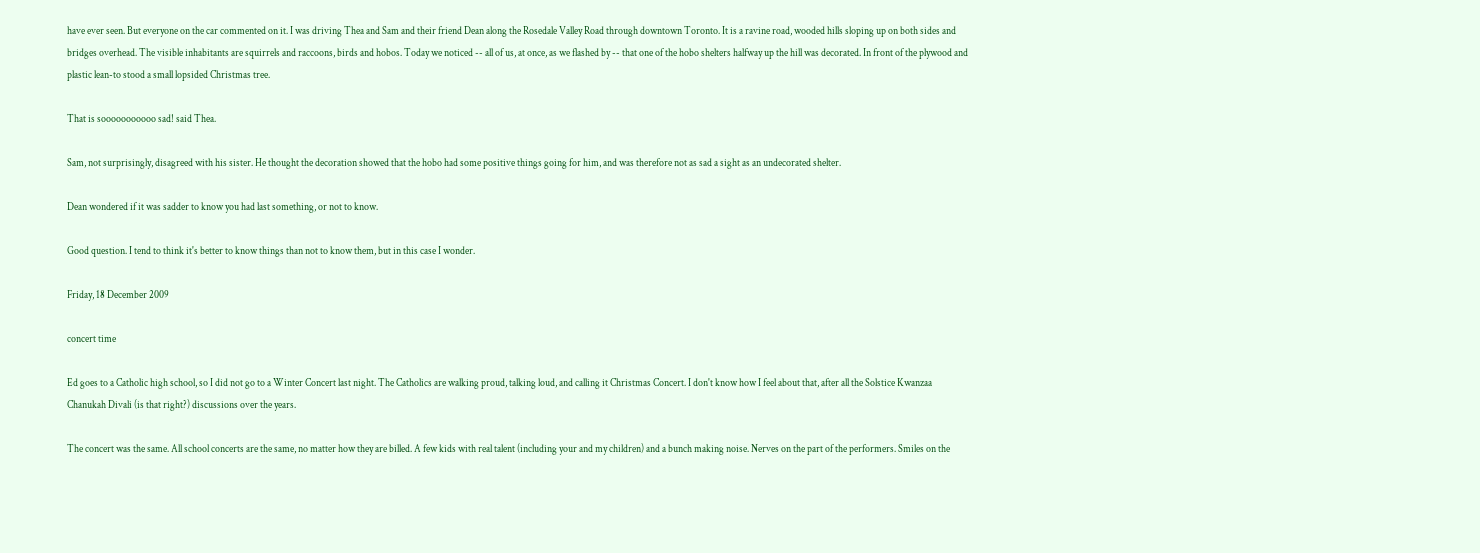have ever seen. But everyone on the car commented on it. I was driving Thea and Sam and their friend Dean along the Rosedale Valley Road through downtown Toronto. It is a ravine road, wooded hills sloping up on both sides and bridges overhead. The visible inhabitants are squirrels and raccoons, birds and hobos. Today we noticed -- all of us, at once, as we flashed by -- that one of the hobo shelters halfway up the hill was decorated. In front of the plywood and plastic lean-to stood a small lopsided Christmas tree.

That is sooooooooooo sad! said Thea.

Sam, not surprisingly, disagreed with his sister. He thought the decoration showed that the hobo had some positive things going for him, and was therefore not as sad a sight as an undecorated shelter.

Dean wondered if it was sadder to know you had last something, or not to know.

Good question. I tend to think it's better to know things than not to know them, but in this case I wonder.

Friday, 18 December 2009

concert time

Ed goes to a Catholic high school, so I did not go to a Winter Concert last night. The Catholics are walking proud, talking loud, and calling it Christmas Concert. I don't know how I feel about that, after all the Solstice Kwanzaa Chanukah Divali (is that right?) discussions over the years.

The concert was the same. All school concerts are the same, no matter how they are billed. A few kids with real talent (including your and my children) and a bunch making noise. Nerves on the part of the performers. Smiles on the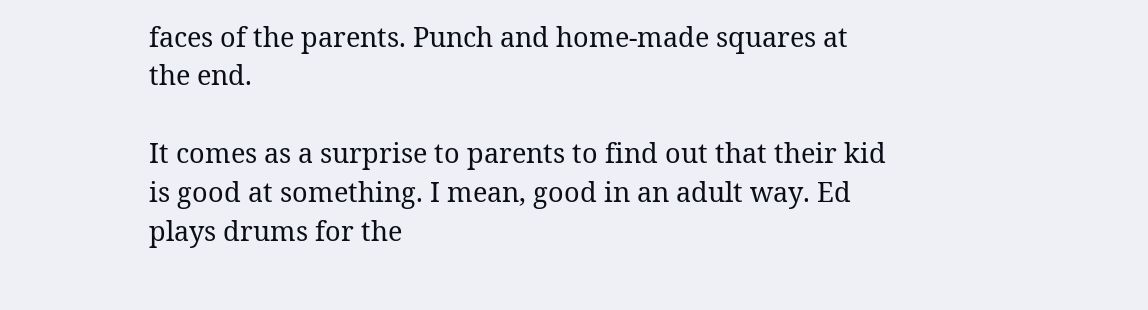faces of the parents. Punch and home-made squares at the end.

It comes as a surprise to parents to find out that their kid is good at something. I mean, good in an adult way. Ed plays drums for the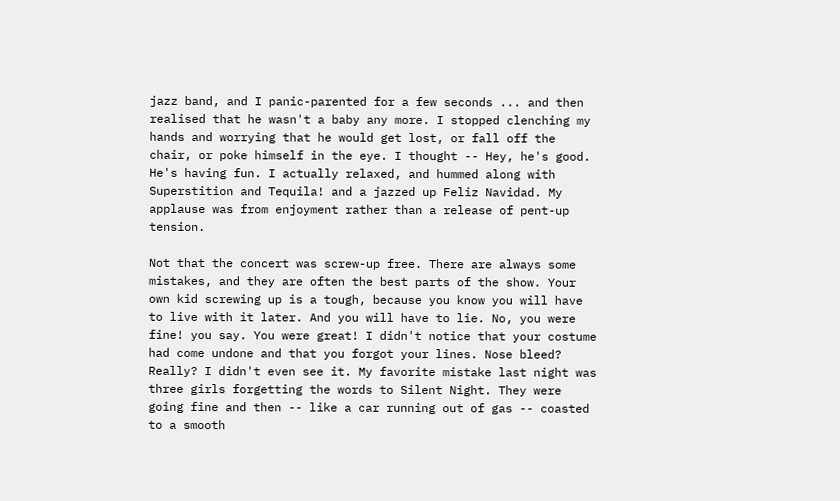jazz band, and I panic-parented for a few seconds ... and then realised that he wasn't a baby any more. I stopped clenching my hands and worrying that he would get lost, or fall off the chair, or poke himself in the eye. I thought -- Hey, he's good. He's having fun. I actually relaxed, and hummed along with Superstition and Tequila! and a jazzed up Feliz Navidad. My applause was from enjoyment rather than a release of pent-up tension.

Not that the concert was screw-up free. There are always some mistakes, and they are often the best parts of the show. Your own kid screwing up is a tough, because you know you will have to live with it later. And you will have to lie. No, you were fine! you say. You were great! I didn't notice that your costume had come undone and that you forgot your lines. Nose bleed? Really? I didn't even see it. My favorite mistake last night was three girls forgetting the words to Silent Night. They were going fine and then -- like a car running out of gas -- coasted to a smooth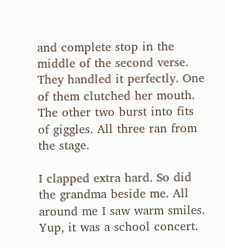and complete stop in the middle of the second verse. They handled it perfectly. One of them clutched her mouth. The other two burst into fits of giggles. All three ran from the stage.

I clapped extra hard. So did the grandma beside me. All around me I saw warm smiles. Yup, it was a school concert.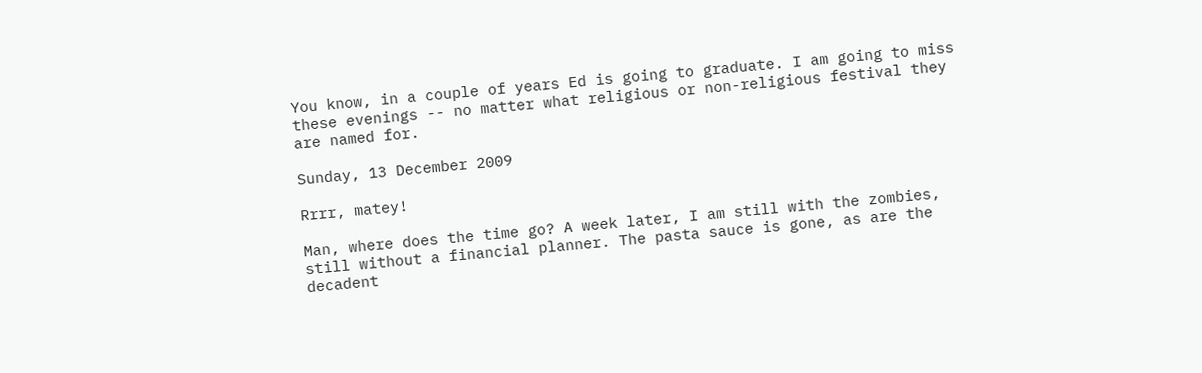You know, in a couple of years Ed is going to graduate. I am going to miss these evenings -- no matter what religious or non-religious festival they are named for.

Sunday, 13 December 2009

Rrrr, matey!

Man, where does the time go? A week later, I am still with the zombies, still without a financial planner. The pasta sauce is gone, as are the decadent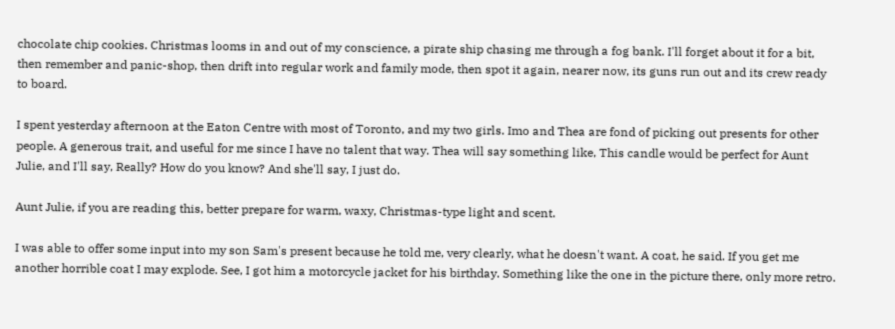chocolate chip cookies. Christmas looms in and out of my conscience, a pirate ship chasing me through a fog bank. I'll forget about it for a bit, then remember and panic-shop, then drift into regular work and family mode, then spot it again, nearer now, its guns run out and its crew ready to board.

I spent yesterday afternoon at the Eaton Centre with most of Toronto, and my two girls. Imo and Thea are fond of picking out presents for other people. A generous trait, and useful for me since I have no talent that way. Thea will say something like, This candle would be perfect for Aunt Julie, and I'll say, Really? How do you know? And she'll say, I just do.

Aunt Julie, if you are reading this, better prepare for warm, waxy, Christmas-type light and scent.

I was able to offer some input into my son Sam's present because he told me, very clearly, what he doesn't want. A coat, he said. If you get me another horrible coat I may explode. See, I got him a motorcycle jacket for his birthday. Something like the one in the picture there, only more retro.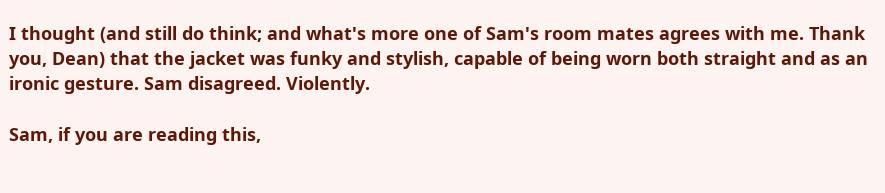I thought (and still do think; and what's more one of Sam's room mates agrees with me. Thank you, Dean) that the jacket was funky and stylish, capable of being worn both straight and as an ironic gesture. Sam disagreed. Violently.

Sam, if you are reading this,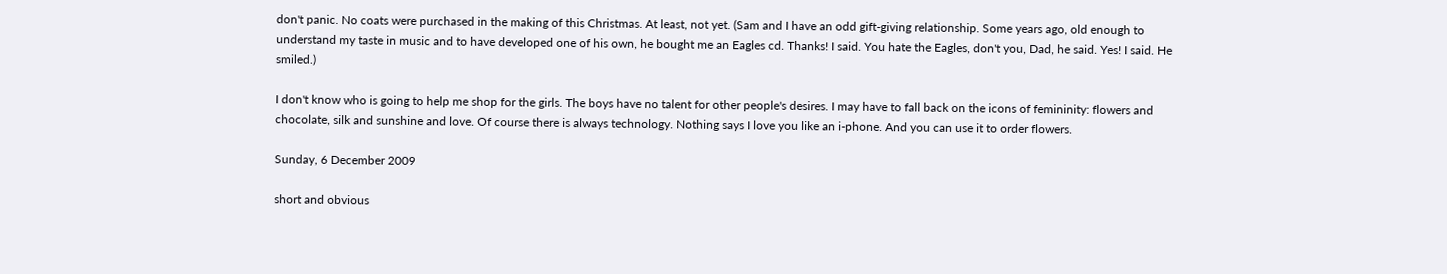don't panic. No coats were purchased in the making of this Christmas. At least, not yet. (Sam and I have an odd gift-giving relationship. Some years ago, old enough to understand my taste in music and to have developed one of his own, he bought me an Eagles cd. Thanks! I said. You hate the Eagles, don't you, Dad, he said. Yes! I said. He smiled.)

I don't know who is going to help me shop for the girls. The boys have no talent for other people's desires. I may have to fall back on the icons of femininity: flowers and chocolate, silk and sunshine and love. Of course there is always technology. Nothing says I love you like an i-phone. And you can use it to order flowers.

Sunday, 6 December 2009

short and obvious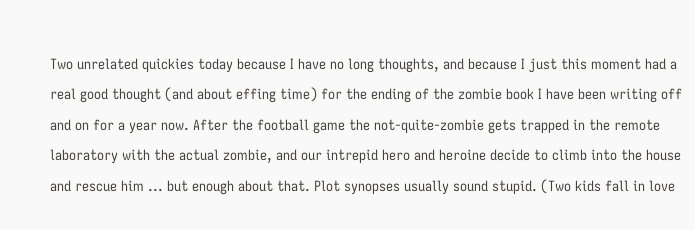Two unrelated quickies today because I have no long thoughts, and because I just this moment had a real good thought (and about effing time) for the ending of the zombie book I have been writing off and on for a year now. After the football game the not-quite-zombie gets trapped in the remote laboratory with the actual zombie, and our intrepid hero and heroine decide to climb into the house and rescue him ... but enough about that. Plot synopses usually sound stupid. (Two kids fall in love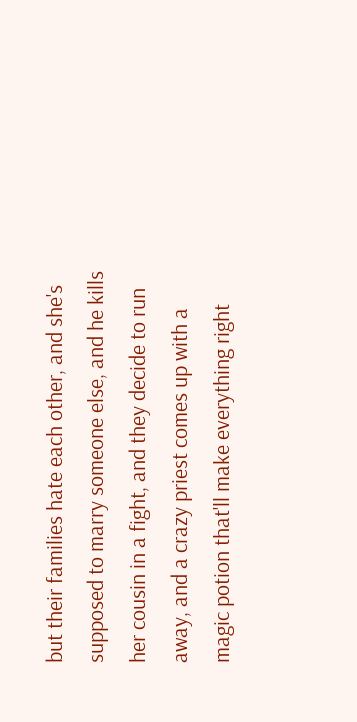but their families hate each other, and she's supposed to marry someone else, and he kills her cousin in a fight, and they decide to run away, and a crazy priest comes up with a magic potion that'll make everything right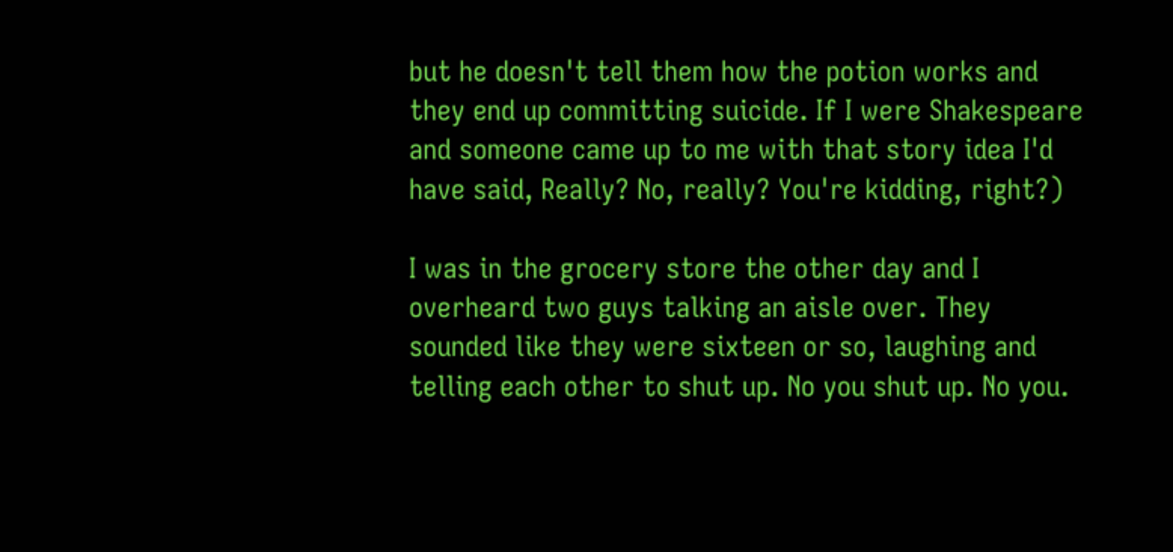but he doesn't tell them how the potion works and they end up committing suicide. If I were Shakespeare and someone came up to me with that story idea I'd have said, Really? No, really? You're kidding, right?)

I was in the grocery store the other day and I overheard two guys talking an aisle over. They sounded like they were sixteen or so, laughing and telling each other to shut up. No you shut up. No you.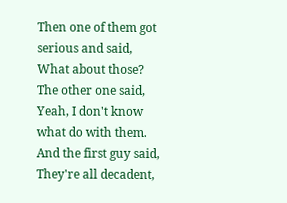Then one of them got serious and said, What about those? The other one said, Yeah, I don't know what do with them. And the first guy said, They're all decadent,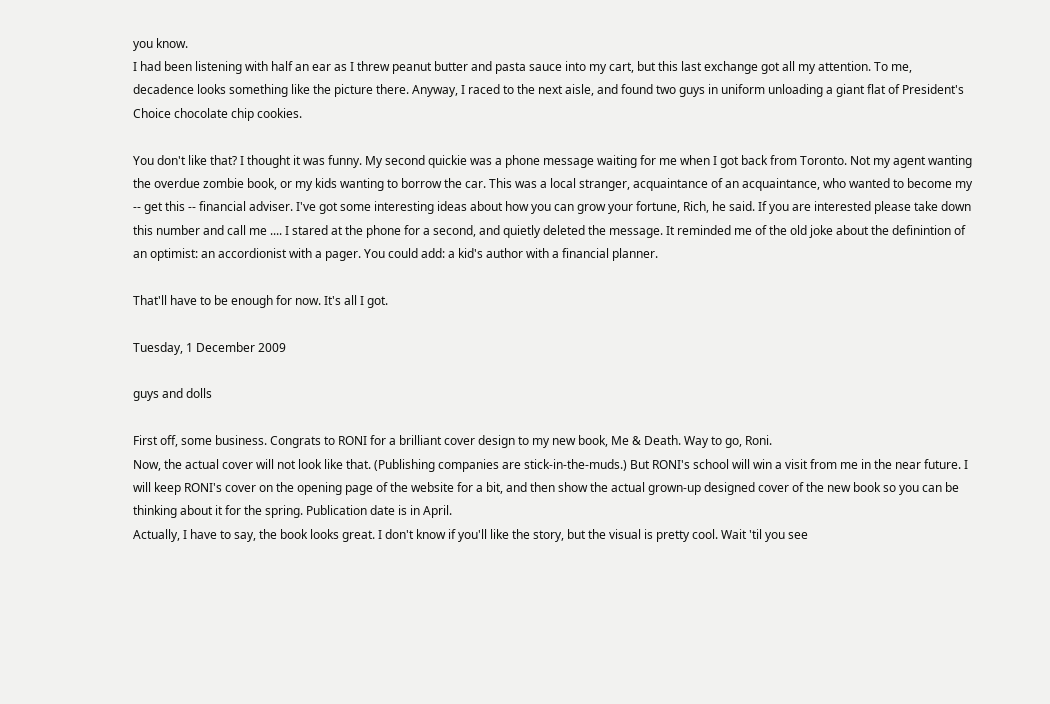you know.
I had been listening with half an ear as I threw peanut butter and pasta sauce into my cart, but this last exchange got all my attention. To me, decadence looks something like the picture there. Anyway, I raced to the next aisle, and found two guys in uniform unloading a giant flat of President's Choice chocolate chip cookies.

You don't like that? I thought it was funny. My second quickie was a phone message waiting for me when I got back from Toronto. Not my agent wanting the overdue zombie book, or my kids wanting to borrow the car. This was a local stranger, acquaintance of an acquaintance, who wanted to become my -- get this -- financial adviser. I've got some interesting ideas about how you can grow your fortune, Rich, he said. If you are interested please take down this number and call me .... I stared at the phone for a second, and quietly deleted the message. It reminded me of the old joke about the definintion of an optimist: an accordionist with a pager. You could add: a kid's author with a financial planner.

That'll have to be enough for now. It's all I got.

Tuesday, 1 December 2009

guys and dolls

First off, some business. Congrats to RONI for a brilliant cover design to my new book, Me & Death. Way to go, Roni.
Now, the actual cover will not look like that. (Publishing companies are stick-in-the-muds.) But RONI's school will win a visit from me in the near future. I will keep RONI's cover on the opening page of the website for a bit, and then show the actual grown-up designed cover of the new book so you can be thinking about it for the spring. Publication date is in April.
Actually, I have to say, the book looks great. I don't know if you'll like the story, but the visual is pretty cool. Wait 'til you see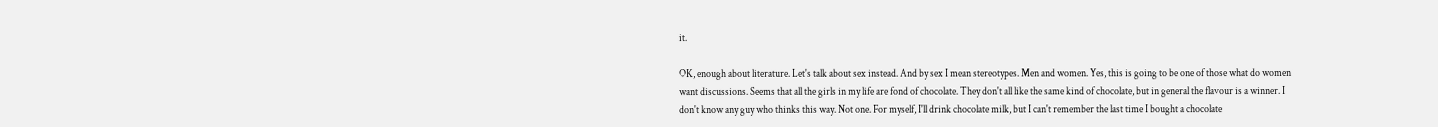it.

OK, enough about literature. Let's talk about sex instead. And by sex I mean stereotypes. Men and women. Yes, this is going to be one of those what do women want discussions. Seems that all the girls in my life are fond of chocolate. They don't all like the same kind of chocolate, but in general the flavour is a winner. I don't know any guy who thinks this way. Not one. For myself, I'll drink chocolate milk, but I can't remember the last time I bought a chocolate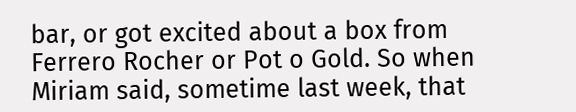bar, or got excited about a box from Ferrero Rocher or Pot o Gold. So when Miriam said, sometime last week, that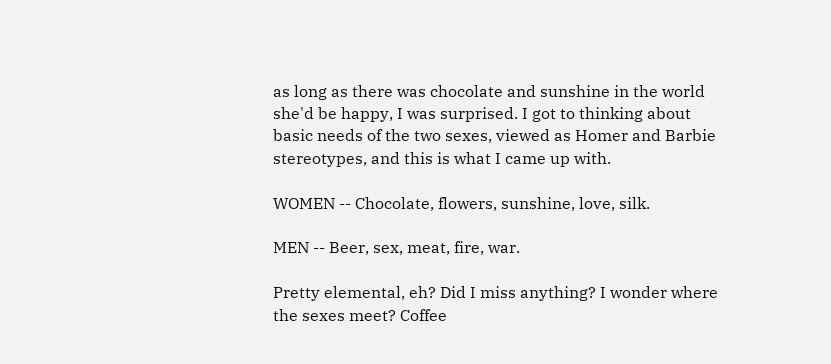as long as there was chocolate and sunshine in the world she'd be happy, I was surprised. I got to thinking about basic needs of the two sexes, viewed as Homer and Barbie stereotypes, and this is what I came up with.

WOMEN -- Chocolate, flowers, sunshine, love, silk.

MEN -- Beer, sex, meat, fire, war.

Pretty elemental, eh? Did I miss anything? I wonder where the sexes meet? Coffee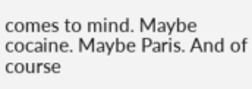comes to mind. Maybe cocaine. Maybe Paris. And of course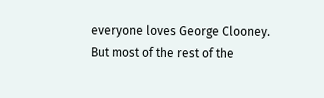everyone loves George Clooney. But most of the rest of the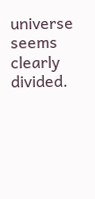universe seems clearly divided.